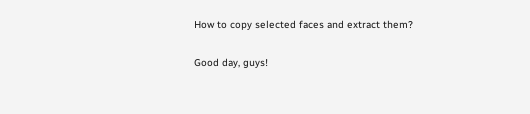How to copy selected faces and extract them?

Good day, guys!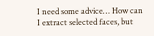I need some advice… How can I extract selected faces, but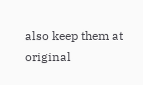also keep them at original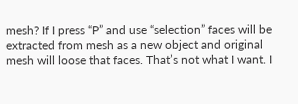mesh? If I press “P” and use “selection” faces will be extracted from mesh as a new object and original mesh will loose that faces. That’s not what I want. I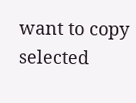want to copy selected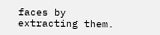faces by extracting them.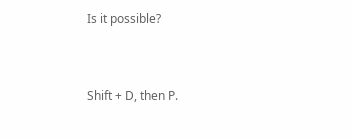Is it possible?


Shift + D, then P.